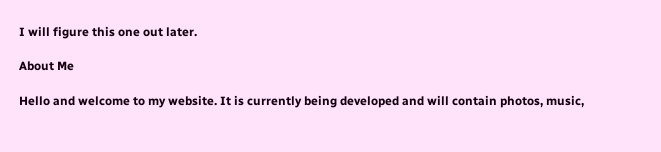I will figure this one out later.

About Me

Hello and welcome to my website. It is currently being developed and will contain photos, music,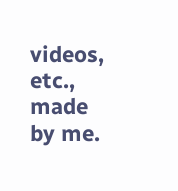videos, etc., made by me.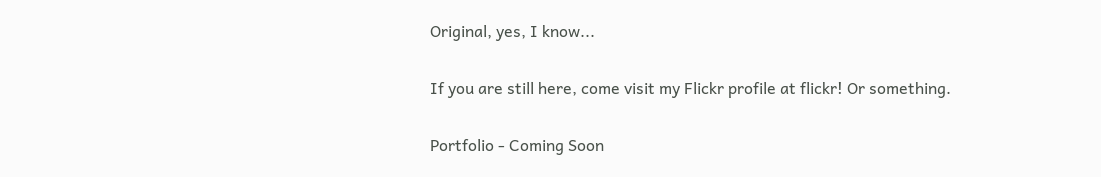Original, yes, I know...

If you are still here, come visit my Flickr profile at flickr! Or something.

Portfolio - Coming Soon